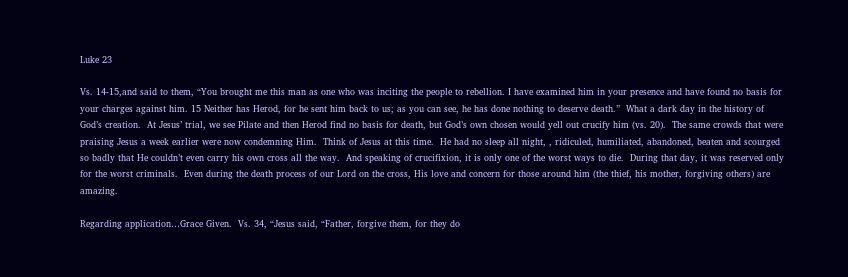Luke 23

Vs. 14-15,and said to them, “You brought me this man as one who was inciting the people to rebellion. I have examined him in your presence and have found no basis for your charges against him. 15 Neither has Herod, for he sent him back to us; as you can see, he has done nothing to deserve death.”  What a dark day in the history of God’s creation.  At Jesus’ trial, we see Pilate and then Herod find no basis for death, but God’s own chosen would yell out crucify him (vs. 20).  The same crowds that were praising Jesus a week earlier were now condemning Him.  Think of Jesus at this time.  He had no sleep all night, , ridiculed, humiliated, abandoned, beaten and scourged so badly that He couldn’t even carry his own cross all the way.  And speaking of crucifixion, it is only one of the worst ways to die.  During that day, it was reserved only for the worst criminals.  Even during the death process of our Lord on the cross, His love and concern for those around him (the thief, his mother, forgiving others) are amazing.

Regarding application…Grace Given.  Vs. 34, “Jesus said, “Father, forgive them, for they do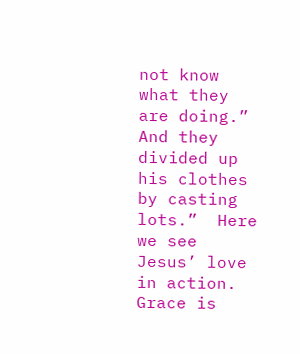not know what they are doing.” And they divided up his clothes by casting lots.”  Here we see Jesus’ love in action.  Grace is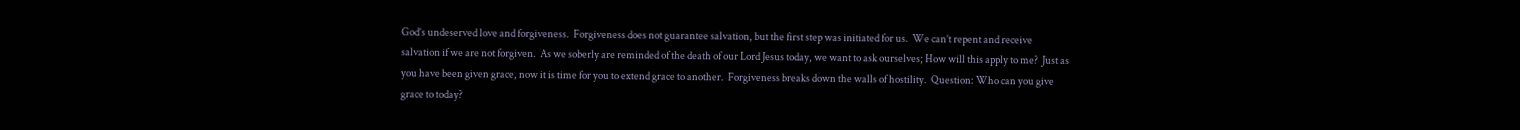God’s undeserved love and forgiveness.  Forgiveness does not guarantee salvation, but the first step was initiated for us.  We can’t repent and receive salvation if we are not forgiven.  As we soberly are reminded of the death of our Lord Jesus today, we want to ask ourselves; How will this apply to me?  Just as you have been given grace, now it is time for you to extend grace to another.  Forgiveness breaks down the walls of hostility.  Question: Who can you give grace to today?